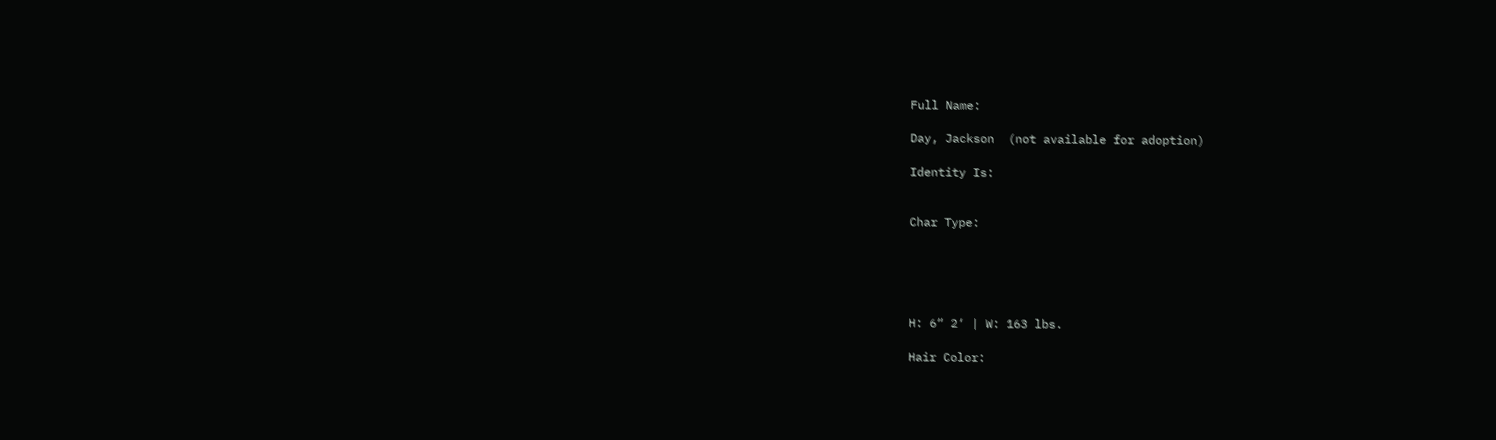Full Name:

Day, Jackson  (not available for adoption)

Identity Is:


Char Type:





H: 6“ 2‘ | W: 163 lbs.

Hair Color: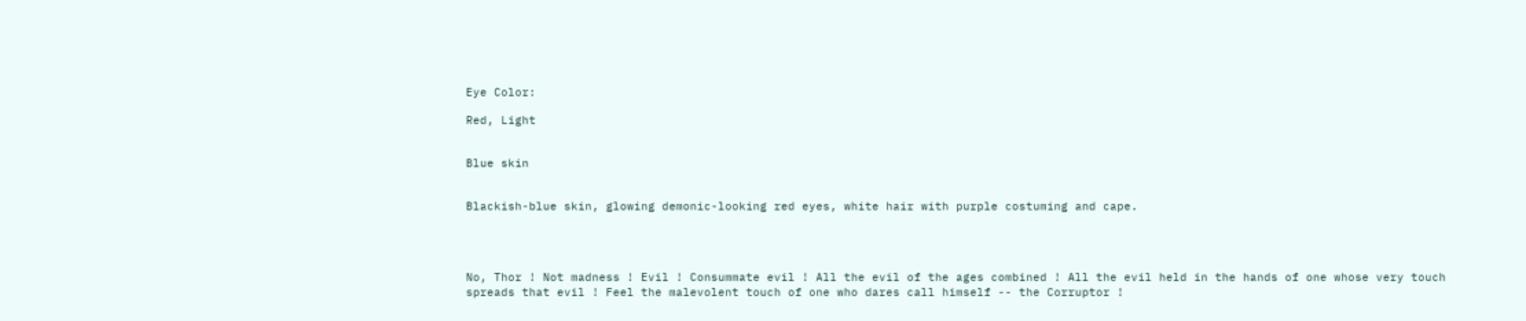Eye Color:

Red, Light


Blue skin


Blackish-blue skin, glowing demonic-looking red eyes, white hair with purple costuming and cape.




No, Thor ! Not madness ! Evil ! Consummate evil ! All the evil of the ages combined ! All the evil held in the hands of one whose very touch spreads that evil ! Feel the malevolent touch of one who dares call himself -- the Corruptor !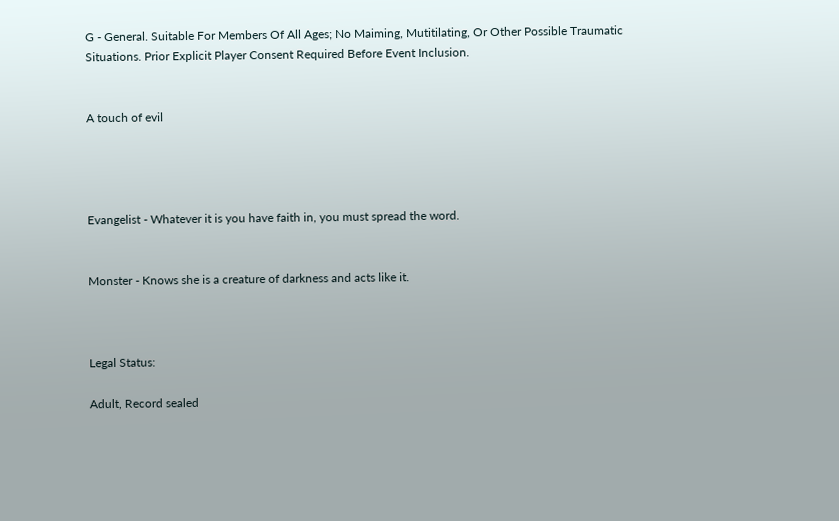G - General. Suitable For Members Of All Ages; No Maiming, Mutitilating, Or Other Possible Traumatic Situations. Prior Explicit Player Consent Required Before Event Inclusion.


A touch of evil




Evangelist - Whatever it is you have faith in, you must spread the word.


Monster - Knows she is a creature of darkness and acts like it.



Legal Status:

Adult, Record sealed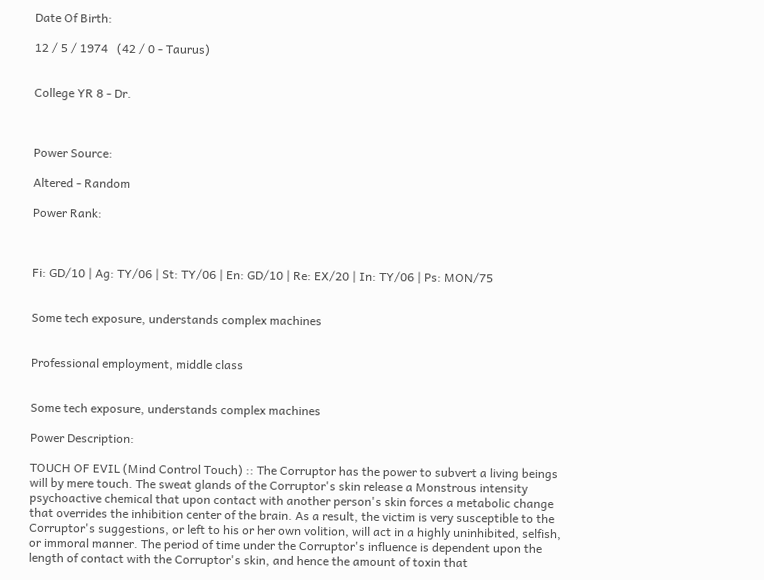Date Of Birth:

12 / 5 / 1974   (42 / 0 - Taurus)


College YR 8 - Dr.



Power Source:

Altered - Random

Power Rank:



Fi: GD/10 | Ag: TY/06 | St: TY/06 | En: GD/10 | Re: EX/20 | In: TY/06 | Ps: MON/75


Some tech exposure, understands complex machines


Professional employment, middle class


Some tech exposure, understands complex machines

Power Description:

TOUCH OF EVIL (Mind Control Touch) :: The Corruptor has the power to subvert a living beings will by mere touch. The sweat glands of the Corruptor's skin release a Monstrous intensity psychoactive chemical that upon contact with another person's skin forces a metabolic change that overrides the inhibition center of the brain. As a result, the victim is very susceptible to the Corruptor's suggestions, or left to his or her own volition, will act in a highly uninhibited, selfish, or immoral manner. The period of time under the Corruptor's influence is dependent upon the length of contact with the Corruptor's skin, and hence the amount of toxin that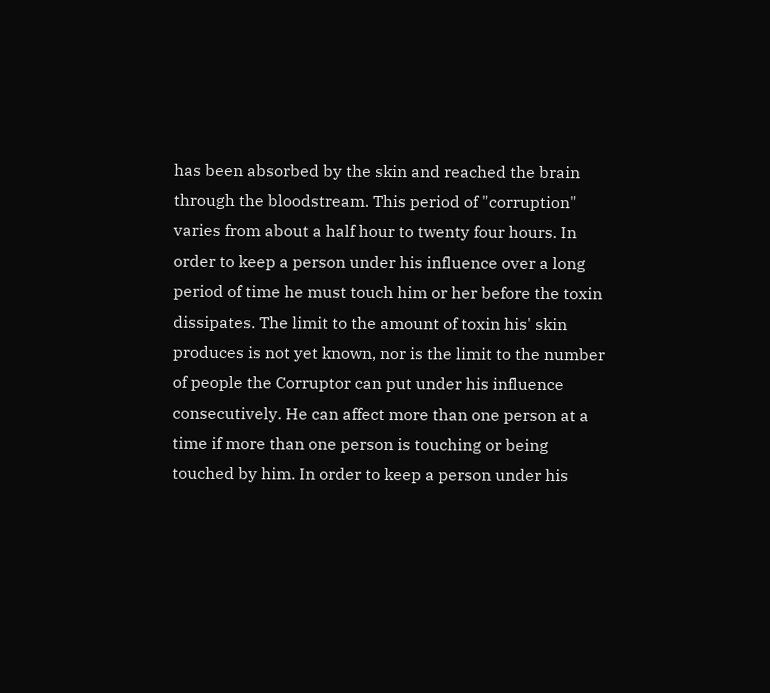has been absorbed by the skin and reached the brain through the bloodstream. This period of "corruption" varies from about a half hour to twenty four hours. In order to keep a person under his influence over a long period of time he must touch him or her before the toxin dissipates. The limit to the amount of toxin his' skin produces is not yet known, nor is the limit to the number of people the Corruptor can put under his influence consecutively. He can affect more than one person at a time if more than one person is touching or being touched by him. In order to keep a person under his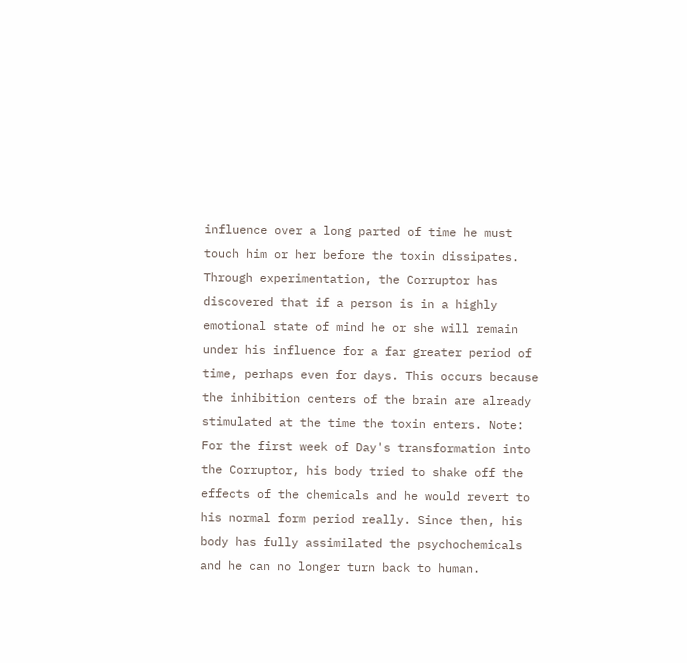influence over a long parted of time he must touch him or her before the toxin dissipates. Through experimentation, the Corruptor has discovered that if a person is in a highly emotional state of mind he or she will remain under his influence for a far greater period of time, perhaps even for days. This occurs because the inhibition centers of the brain are already stimulated at the time the toxin enters. Note: For the first week of Day's transformation into the Corruptor, his body tried to shake off the effects of the chemicals and he would revert to his normal form period really. Since then, his body has fully assimilated the psychochemicals and he can no longer turn back to human.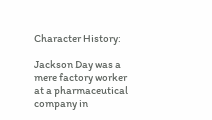Character History:

Jackson Day was a mere factory worker at a pharmaceutical company in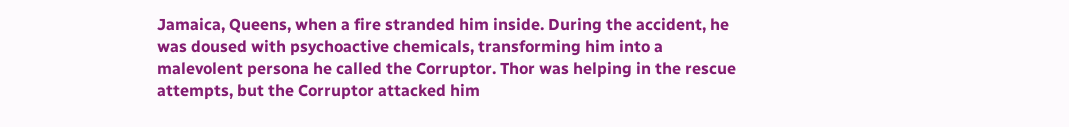Jamaica, Queens, when a fire stranded him inside. During the accident, he was doused with psychoactive chemicals, transforming him into a malevolent persona he called the Corruptor. Thor was helping in the rescue attempts, but the Corruptor attacked him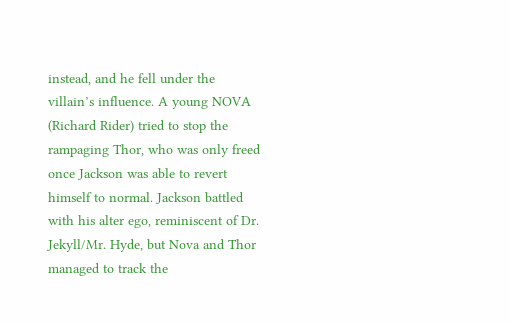instead, and he fell under the villain’s influence. A young NOVA (Richard Rider) tried to stop the rampaging Thor, who was only freed once Jackson was able to revert himself to normal. Jackson battled with his alter ego, reminiscent of Dr. Jekyll/Mr. Hyde, but Nova and Thor managed to track the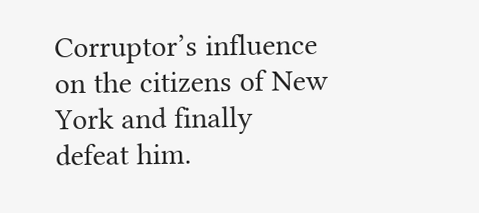Corruptor’s influence on the citizens of New York and finally defeat him.